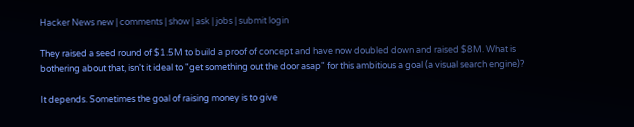Hacker News new | comments | show | ask | jobs | submit login

They raised a seed round of $1.5M to build a proof of concept and have now doubled down and raised $8M. What is bothering about that, isn't it ideal to "get something out the door asap" for this ambitious a goal (a visual search engine)?

It depends. Sometimes the goal of raising money is to give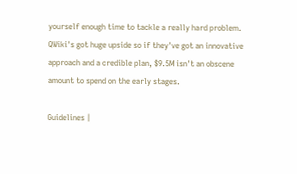yourself enough time to tackle a really hard problem. QWiki's got huge upside so if they've got an innovative approach and a credible plan, $9.5M isn't an obscene amount to spend on the early stages.

Guidelines |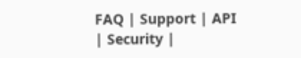FAQ | Support | API | Security |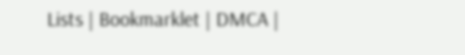Lists | Bookmarklet | DMCA |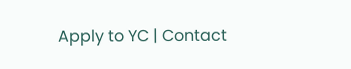Apply to YC | Contact